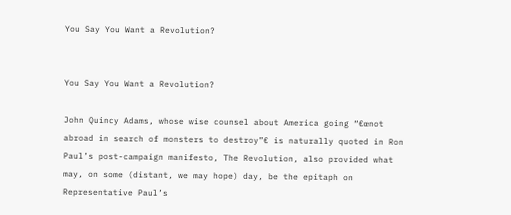You Say You Want a Revolution?


You Say You Want a Revolution?

John Quincy Adams, whose wise counsel about America going “€œnot abroad in search of monsters to destroy”€ is naturally quoted in Ron Paul’s post-campaign manifesto, The Revolution, also provided what may, on some (distant, we may hope) day, be the epitaph on Representative Paul’s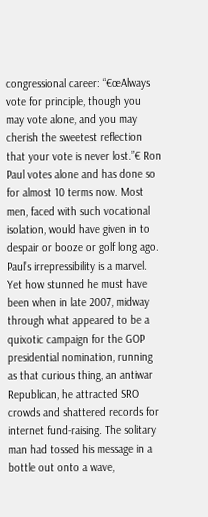congressional career: “€œAlways vote for principle, though you may vote alone, and you may cherish the sweetest reflection that your vote is never lost.”€ Ron Paul votes alone and has done so for almost 10 terms now. Most men, faced with such vocational isolation, would have given in to despair or booze or golf long ago. Paul’s irrepressibility is a marvel. Yet how stunned he must have been when in late 2007, midway through what appeared to be a quixotic campaign for the GOP presidential nomination, running as that curious thing, an antiwar Republican, he attracted SRO crowds and shattered records for internet fund-raising. The solitary man had tossed his message in a bottle out onto a wave,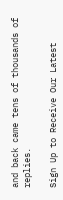and back came tens of thousands of replies.

Sign Up to Receive Our Latest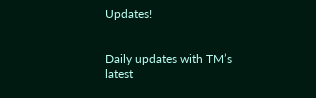Updates!


Daily updates with TM’s latest